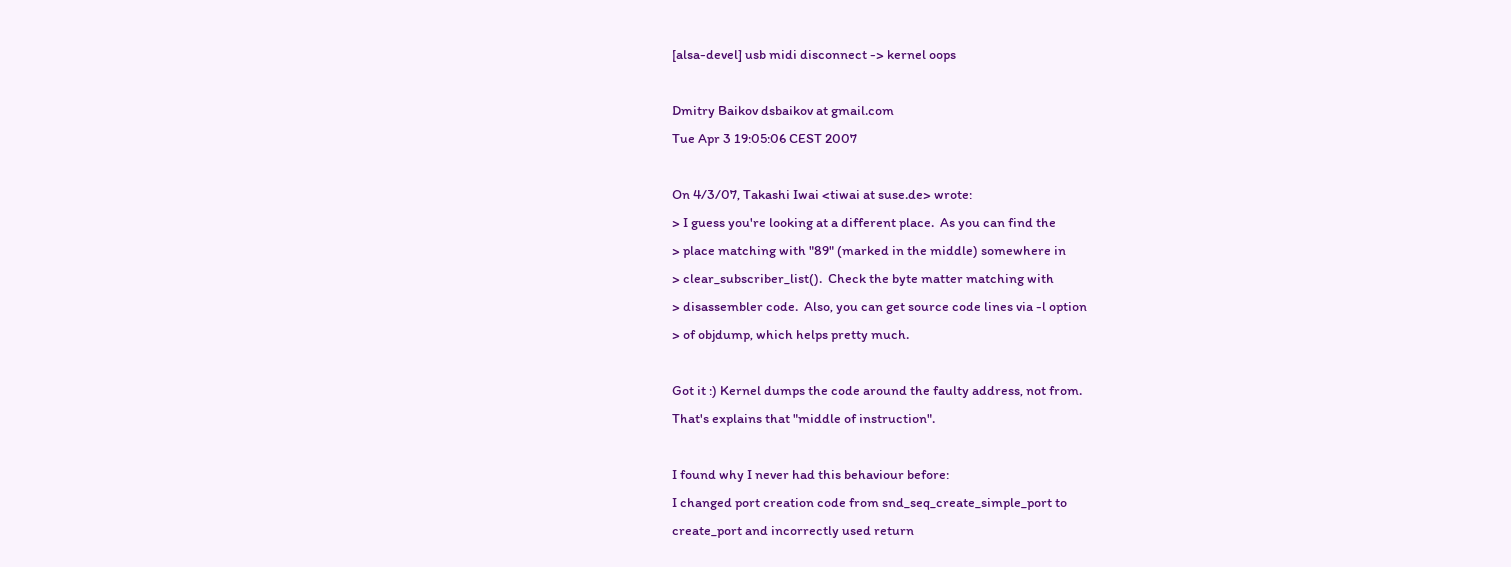[alsa-devel] usb midi disconnect -> kernel oops

Dmitry Baikov dsbaikov at gmail.com
Tue Apr 3 19:05:06 CEST 2007

On 4/3/07, Takashi Iwai <tiwai at suse.de> wrote:
> I guess you're looking at a different place.  As you can find the
> place matching with "89" (marked in the middle) somewhere in
> clear_subscriber_list().  Check the byte matter matching with
> disassembler code.  Also, you can get source code lines via -l option
> of objdump, which helps pretty much.

Got it :) Kernel dumps the code around the faulty address, not from.
That's explains that "middle of instruction".

I found why I never had this behaviour before:
I changed port creation code from snd_seq_create_simple_port to
create_port and incorrectly used return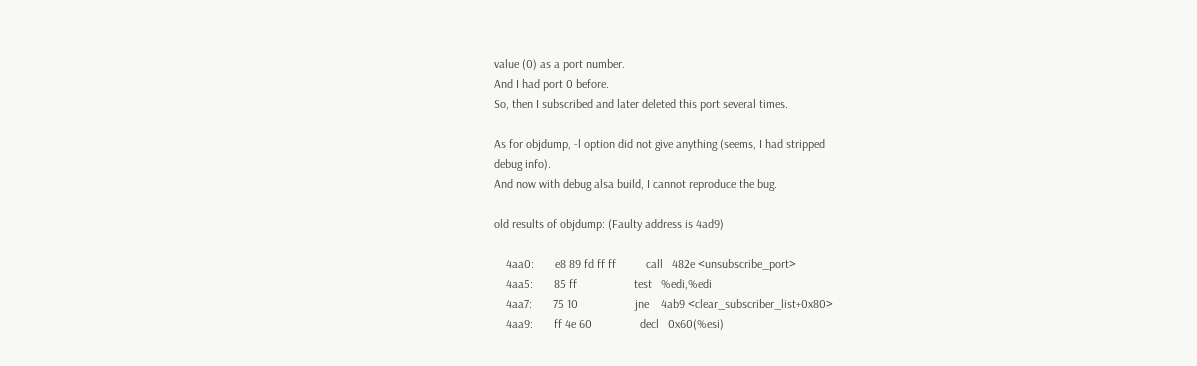value (0) as a port number.
And I had port 0 before.
So, then I subscribed and later deleted this port several times.

As for objdump, -l option did not give anything (seems, I had stripped
debug info).
And now with debug alsa build, I cannot reproduce the bug.

old results of objdump: (Faulty address is 4ad9)

    4aa0:       e8 89 fd ff ff          call   482e <unsubscribe_port>
    4aa5:       85 ff                   test   %edi,%edi
    4aa7:       75 10                   jne    4ab9 <clear_subscriber_list+0x80>
    4aa9:       ff 4e 60                decl   0x60(%esi)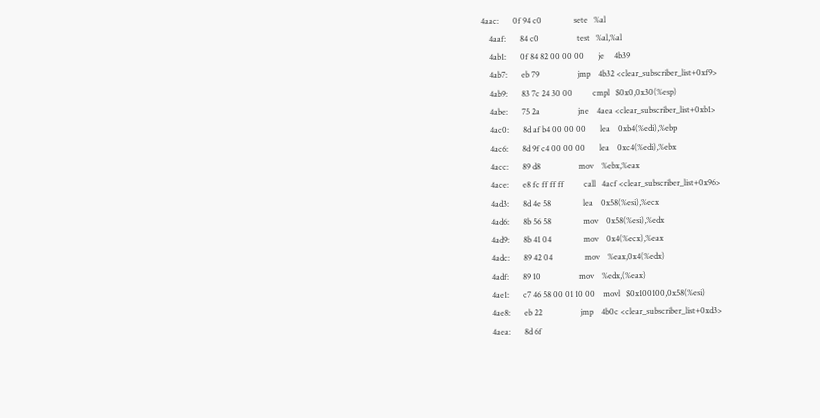4aac:       0f 94 c0                sete   %al
    4aaf:       84 c0                   test   %al,%al
    4ab1:       0f 84 82 00 00 00       je     4b39
    4ab7:       eb 79                   jmp    4b32 <clear_subscriber_list+0xf9>
    4ab9:       83 7c 24 30 00          cmpl   $0x0,0x30(%esp)
    4abe:       75 2a                   jne    4aea <clear_subscriber_list+0xb1>
    4ac0:       8d af b4 00 00 00       lea    0xb4(%edi),%ebp
    4ac6:       8d 9f c4 00 00 00       lea    0xc4(%edi),%ebx
    4acc:       89 d8                   mov    %ebx,%eax
    4ace:       e8 fc ff ff ff          call   4acf <clear_subscriber_list+0x96>
    4ad3:       8d 4e 58                lea    0x58(%esi),%ecx
    4ad6:       8b 56 58                mov    0x58(%esi),%edx
    4ad9:       8b 41 04                mov    0x4(%ecx),%eax
    4adc:       89 42 04                mov    %eax,0x4(%edx)
    4adf:       89 10                   mov    %edx,(%eax)
    4ae1:       c7 46 58 00 01 10 00    movl   $0x100100,0x58(%esi)
    4ae8:       eb 22                   jmp    4b0c <clear_subscriber_list+0xd3>
    4aea:       8d 6f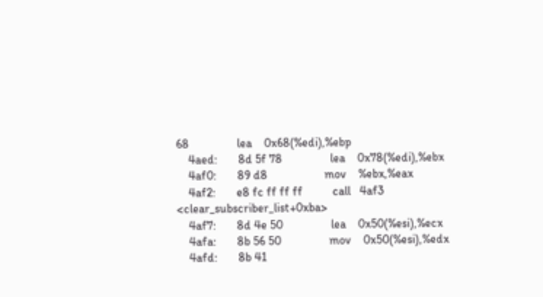68                lea    0x68(%edi),%ebp
    4aed:       8d 5f 78                lea    0x78(%edi),%ebx
    4af0:       89 d8                   mov    %ebx,%eax
    4af2:       e8 fc ff ff ff          call   4af3 <clear_subscriber_list+0xba>
    4af7:       8d 4e 50                lea    0x50(%esi),%ecx
    4afa:       8b 56 50                mov    0x50(%esi),%edx
    4afd:       8b 41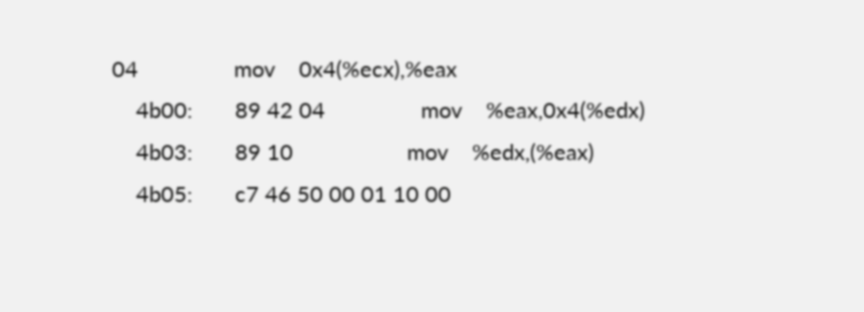04                mov    0x4(%ecx),%eax
    4b00:       89 42 04                mov    %eax,0x4(%edx)
    4b03:       89 10                   mov    %edx,(%eax)
    4b05:       c7 46 50 00 01 10 00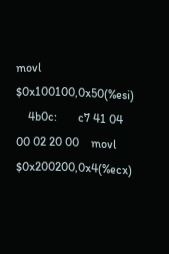movl   $0x100100,0x50(%esi)
    4b0c:       c7 41 04 00 02 20 00    movl   $0x200200,0x4(%ecx)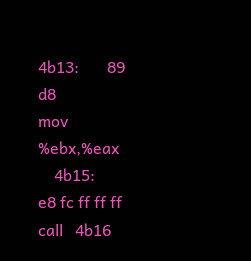4b13:       89 d8                   mov    %ebx,%eax
    4b15:       e8 fc ff ff ff          call   4b16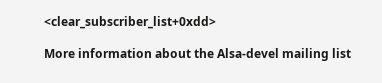<clear_subscriber_list+0xdd>

More information about the Alsa-devel mailing list